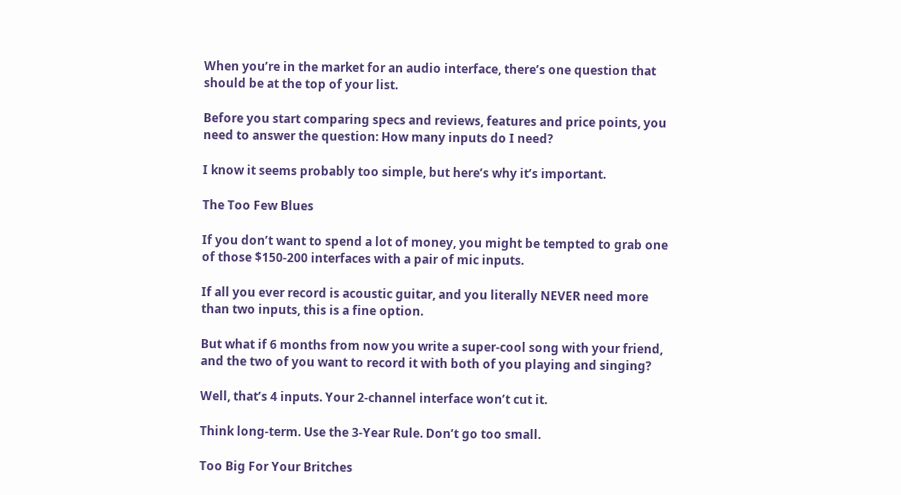When you’re in the market for an audio interface, there’s one question that should be at the top of your list.

Before you start comparing specs and reviews, features and price points, you need to answer the question: How many inputs do I need?

I know it seems probably too simple, but here’s why it’s important.

The Too Few Blues

If you don’t want to spend a lot of money, you might be tempted to grab one of those $150-200 interfaces with a pair of mic inputs.

If all you ever record is acoustic guitar, and you literally NEVER need more than two inputs, this is a fine option.

But what if 6 months from now you write a super-cool song with your friend, and the two of you want to record it with both of you playing and singing?

Well, that’s 4 inputs. Your 2-channel interface won’t cut it.

Think long-term. Use the 3-Year Rule. Don’t go too small.

Too Big For Your Britches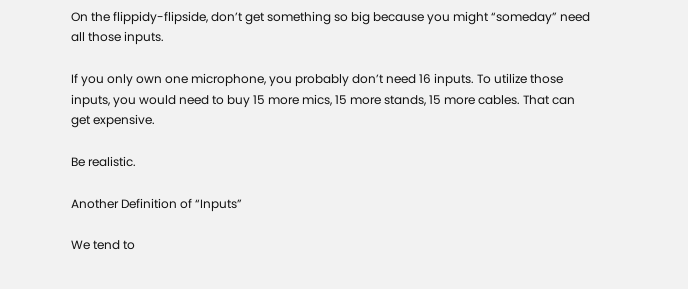On the flippidy-flipside, don’t get something so big because you might “someday” need all those inputs.

If you only own one microphone, you probably don’t need 16 inputs. To utilize those inputs, you would need to buy 15 more mics, 15 more stands, 15 more cables. That can get expensive.

Be realistic.

Another Definition of “Inputs”

We tend to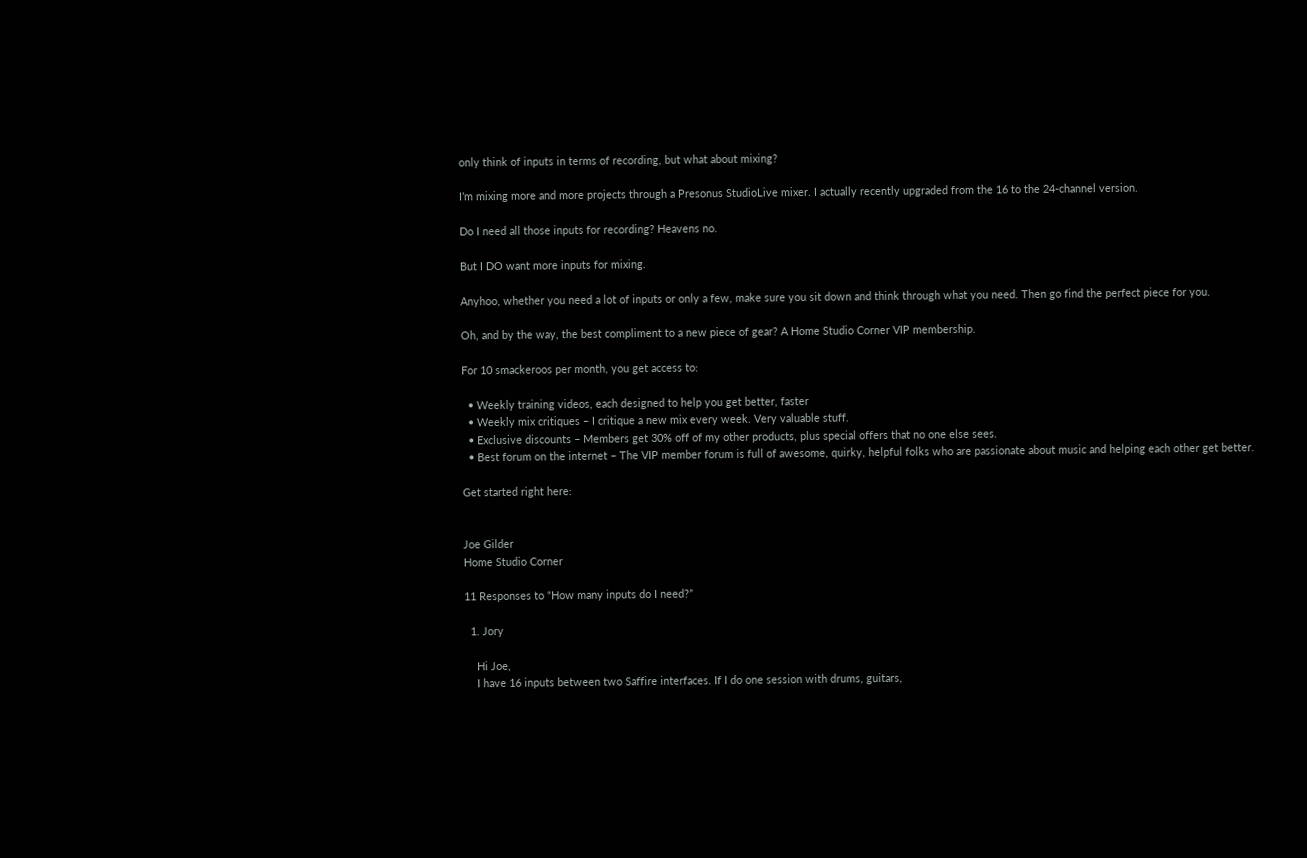only think of inputs in terms of recording, but what about mixing?

I’m mixing more and more projects through a Presonus StudioLive mixer. I actually recently upgraded from the 16 to the 24-channel version.

Do I need all those inputs for recording? Heavens no.

But I DO want more inputs for mixing.

Anyhoo, whether you need a lot of inputs or only a few, make sure you sit down and think through what you need. Then go find the perfect piece for you.

Oh, and by the way, the best compliment to a new piece of gear? A Home Studio Corner VIP membership.

For 10 smackeroos per month, you get access to:

  • Weekly training videos, each designed to help you get better, faster
  • Weekly mix critiques – I critique a new mix every week. Very valuable stuff.
  • Exclusive discounts – Members get 30% off of my other products, plus special offers that no one else sees.
  • Best forum on the internet – The VIP member forum is full of awesome, quirky, helpful folks who are passionate about music and helping each other get better.

Get started right here:


Joe Gilder
Home Studio Corner

11 Responses to “How many inputs do I need?”

  1. Jory

    Hi Joe,
    I have 16 inputs between two Saffire interfaces. If I do one session with drums, guitars,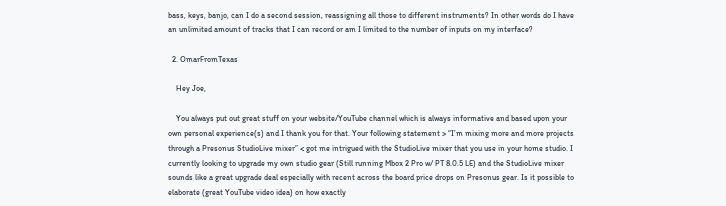bass, keys, banjo, can I do a second session, reassigning all those to different instruments? In other words do I have an unlimited amount of tracks that I can record or am I limited to the number of inputs on my interface?

  2. OmarFromTexas

    Hey Joe,

    You always put out great stuff on your website/YouTube channel which is always informative and based upon your own personal experience(s) and I thank you for that. Your following statement > “I’m mixing more and more projects through a Presonus StudioLive mixer” < got me intrigued with the StudioLive mixer that you use in your home studio. I currently looking to upgrade my own studio gear (Still running Mbox 2 Pro w/ PT 8.0.5 LE) and the StudioLive mixer sounds like a great upgrade deal especially with recent across the board price drops on Presonus gear. Is it possible to elaborate (great YouTube video idea) on how exactly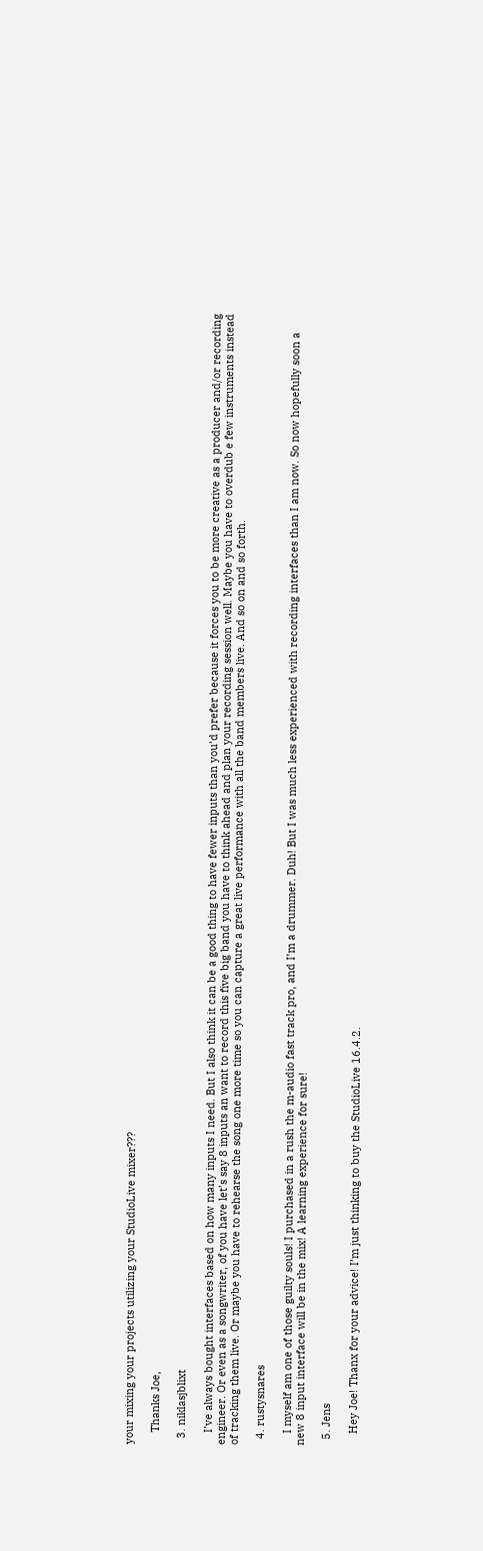your mixing your projects utilizing your StudioLive mixer???

    Thanks Joe,

  3. niklasjblixt

    I’ve always bought interfaces based on how many inputs I need. But I also think it can be a good thing to have fewer inputs than you’d prefer because it forces you to be more creative as a producer and/or recording engineer. Or even as a songwriter, of you have let’s say 8 inputs an want to record this five big band you have to think ahead and plan your recording session well. Maybe you have to overdub e few instruments instead of tracking them live. Or maybe you have to rehearse the song one more time so you can capture a great live performance with all the band members live. And so on and so forth.

  4. rustysnares

    I myself am one of those guilty souls! I purchased in a rush the m-audio fast track pro, and I’m a drummer. Duh! But I was much less experienced with recording interfaces than I am now. So now hopefully soon a new 8 input interface will be in the mix! A learning experience for sure!

  5. Jens

    Hey Joe! Thanx for your advice! I’m just thinking to buy the StudioLive 16.4.2.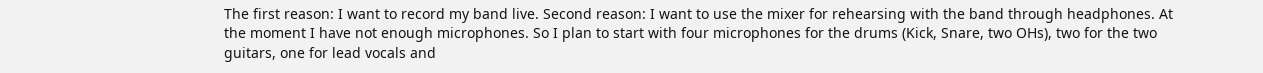The first reason: I want to record my band live. Second reason: I want to use the mixer for rehearsing with the band through headphones. At the moment I have not enough microphones. So I plan to start with four microphones for the drums (Kick, Snare, two OHs), two for the two guitars, one for lead vocals and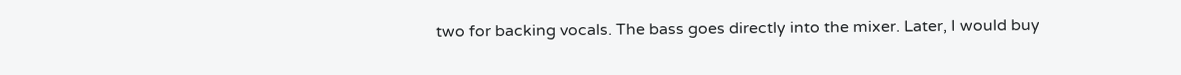two for backing vocals. The bass goes directly into the mixer. Later, I would buy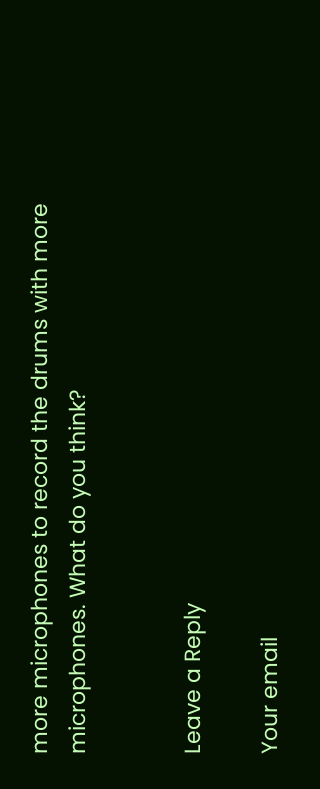more microphones to record the drums with more microphones. What do you think?


Leave a Reply

Your email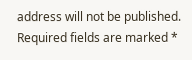address will not be published. Required fields are marked *